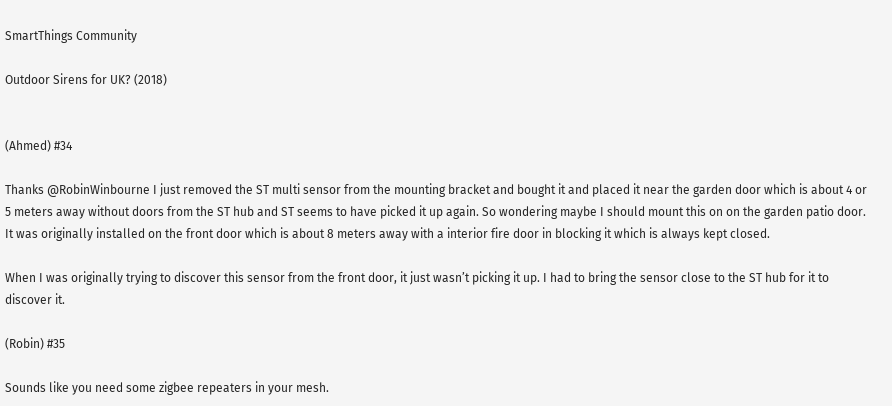SmartThings Community

Outdoor Sirens for UK? (2018)


(Ahmed) #34

Thanks @RobinWinbourne I just removed the ST multi sensor from the mounting bracket and bought it and placed it near the garden door which is about 4 or 5 meters away without doors from the ST hub and ST seems to have picked it up again. So wondering maybe I should mount this on on the garden patio door. It was originally installed on the front door which is about 8 meters away with a interior fire door in blocking it which is always kept closed.

When I was originally trying to discover this sensor from the front door, it just wasn’t picking it up. I had to bring the sensor close to the ST hub for it to discover it.

(Robin) #35

Sounds like you need some zigbee repeaters in your mesh.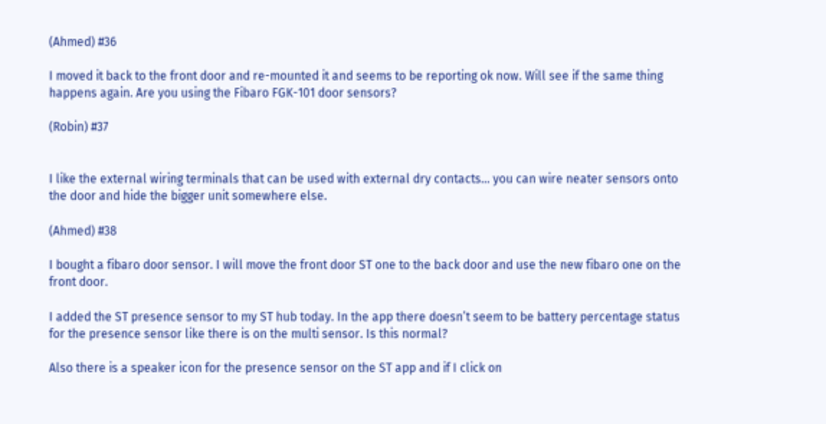(Ahmed) #36

I moved it back to the front door and re-mounted it and seems to be reporting ok now. Will see if the same thing happens again. Are you using the Fibaro FGK-101 door sensors?

(Robin) #37


I like the external wiring terminals that can be used with external dry contacts… you can wire neater sensors onto the door and hide the bigger unit somewhere else.

(Ahmed) #38

I bought a fibaro door sensor. I will move the front door ST one to the back door and use the new fibaro one on the front door.

I added the ST presence sensor to my ST hub today. In the app there doesn’t seem to be battery percentage status for the presence sensor like there is on the multi sensor. Is this normal?

Also there is a speaker icon for the presence sensor on the ST app and if I click on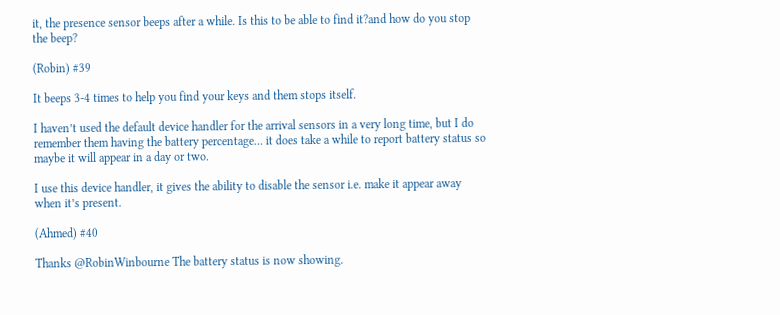it, the presence sensor beeps after a while. Is this to be able to find it?and how do you stop the beep?

(Robin) #39

It beeps 3-4 times to help you find your keys and them stops itself.

I haven’t used the default device handler for the arrival sensors in a very long time, but I do remember them having the battery percentage… it does take a while to report battery status so maybe it will appear in a day or two.

I use this device handler, it gives the ability to disable the sensor i.e. make it appear away when it’s present.

(Ahmed) #40

Thanks @RobinWinbourne The battery status is now showing.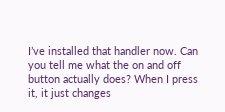I’ve installed that handler now. Can you tell me what the on and off button actually does? When I press it, it just changes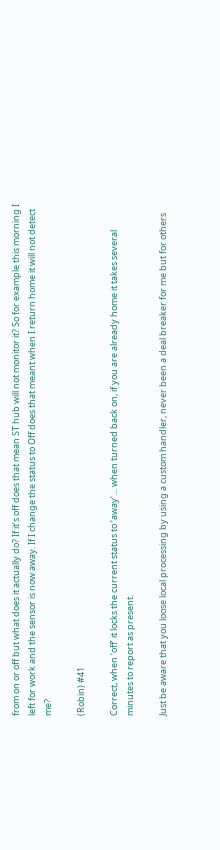from on or off but what does it actually do? If it’s off does that mean ST hub will not monitor it? So for example this morning I left for work and the sensor is now away. If I change the status to Off does that meant when I return home it will not detect me?

(Robin) #41

Correct, when ‘off’ it locks the current status to ‘away’… when turned back on, if you are already home it takes several minutes to report as present.

Just be aware that you loose local processing by using a custom handler, never been a deal breaker for me but for others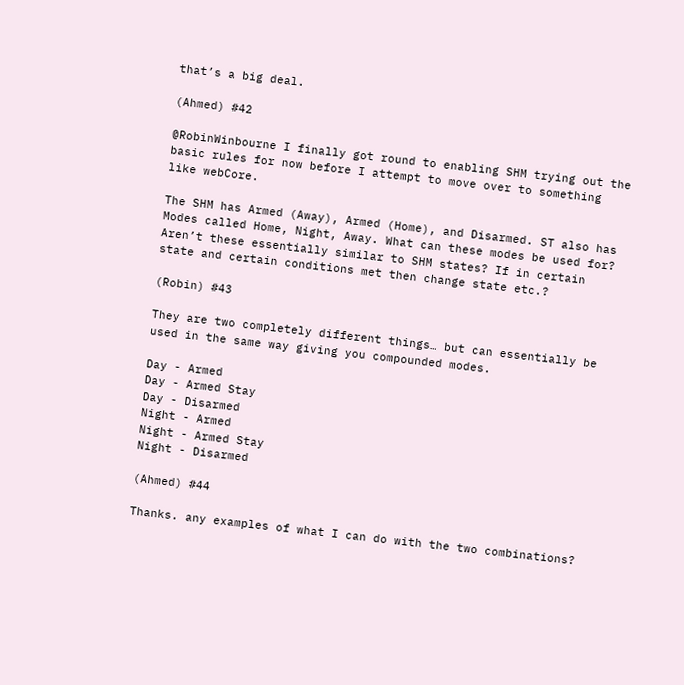that’s a big deal.

(Ahmed) #42

@RobinWinbourne I finally got round to enabling SHM trying out the basic rules for now before I attempt to move over to something like webCore.

The SHM has Armed (Away), Armed (Home), and Disarmed. ST also has Modes called Home, Night, Away. What can these modes be used for? Aren’t these essentially similar to SHM states? If in certain state and certain conditions met then change state etc.?

(Robin) #43

They are two completely different things… but can essentially be used in the same way giving you compounded modes.

Day - Armed
Day - Armed Stay
Day - Disarmed
Night - Armed
Night - Armed Stay
Night - Disarmed

(Ahmed) #44

Thanks. any examples of what I can do with the two combinations?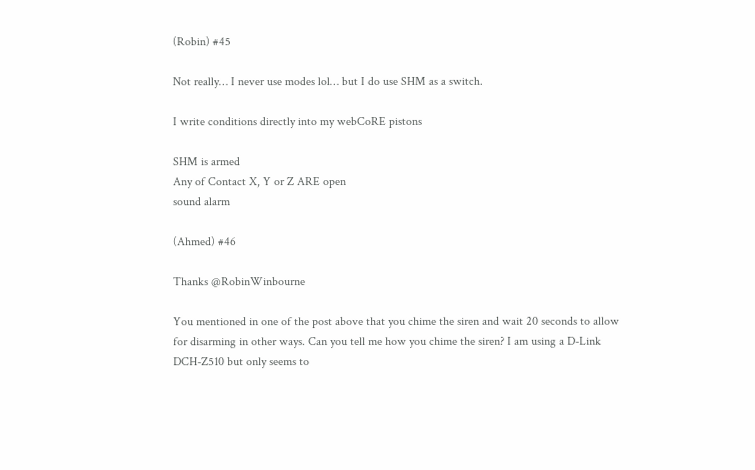(Robin) #45

Not really… I never use modes lol… but I do use SHM as a switch.

I write conditions directly into my webCoRE pistons

SHM is armed
Any of Contact X, Y or Z ARE open
sound alarm

(Ahmed) #46

Thanks @RobinWinbourne

You mentioned in one of the post above that you chime the siren and wait 20 seconds to allow for disarming in other ways. Can you tell me how you chime the siren? I am using a D-Link DCH-Z510 but only seems to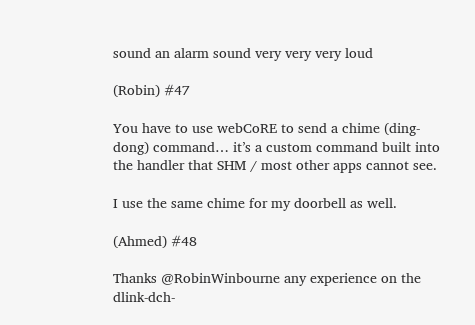sound an alarm sound very very very loud

(Robin) #47

You have to use webCoRE to send a chime (ding-dong) command… it’s a custom command built into the handler that SHM / most other apps cannot see.

I use the same chime for my doorbell as well.

(Ahmed) #48

Thanks @RobinWinbourne any experience on the dlink-dch-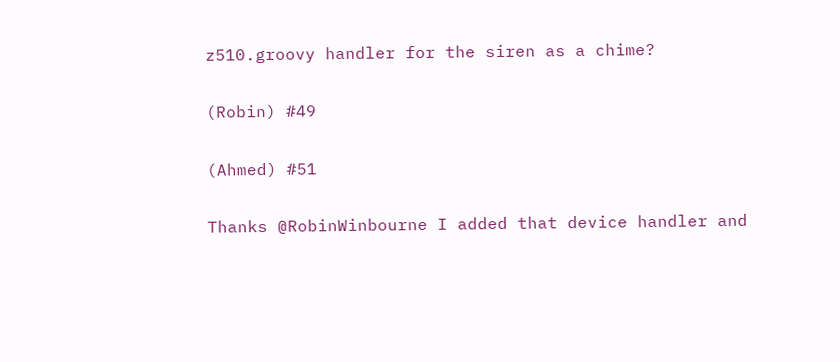z510.groovy handler for the siren as a chime?

(Robin) #49

(Ahmed) #51

Thanks @RobinWinbourne I added that device handler and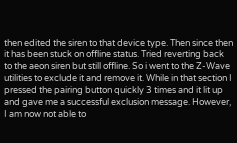then edited the siren to that device type. Then since then it has been stuck on offline status. Tried reverting back to the aeon siren but still offline. So i went to the Z-Wave utilities to exclude it and remove it. While in that section I pressed the pairing button quickly 3 times and it lit up and gave me a successful exclusion message. However, I am now not able to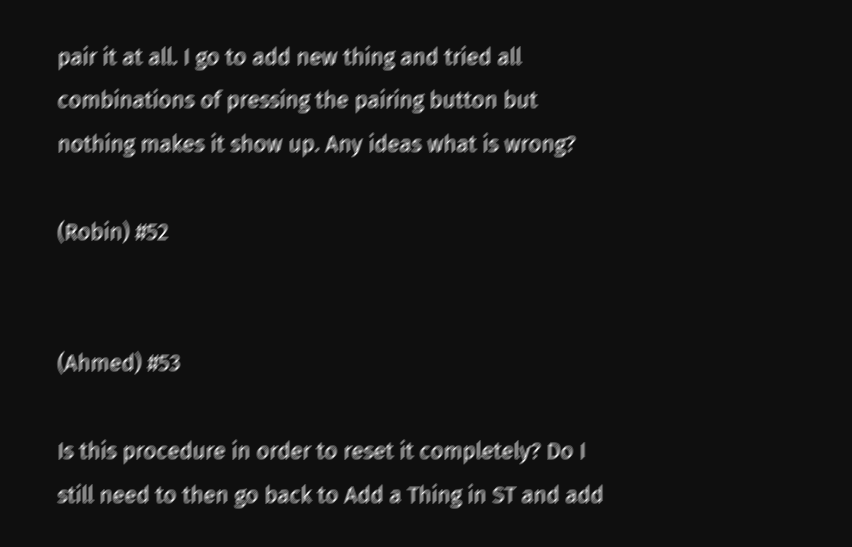pair it at all. I go to add new thing and tried all combinations of pressing the pairing button but nothing makes it show up. Any ideas what is wrong?

(Robin) #52


(Ahmed) #53

Is this procedure in order to reset it completely? Do I still need to then go back to Add a Thing in ST and add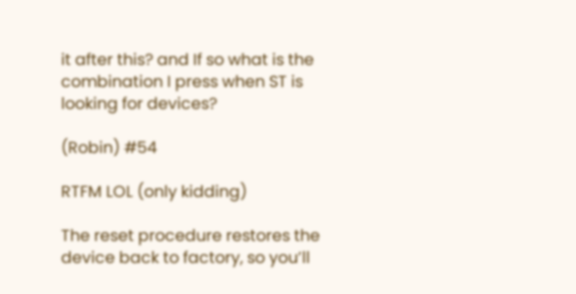it after this? and If so what is the combination I press when ST is looking for devices?

(Robin) #54

RTFM LOL (only kidding)

The reset procedure restores the device back to factory, so you’ll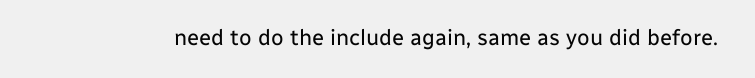need to do the include again, same as you did before.